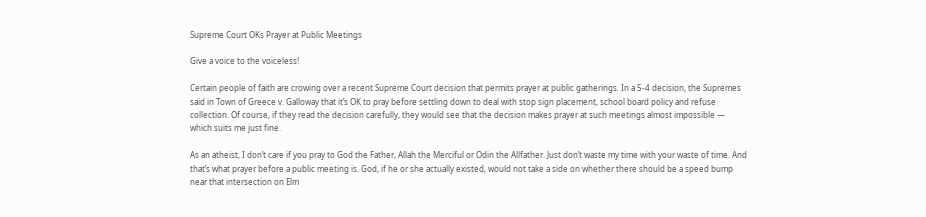Supreme Court OKs Prayer at Public Meetings

Give a voice to the voiceless!

Certain people of faith are crowing over a recent Supreme Court decision that permits prayer at public gatherings. In a 5-4 decision, the Supremes said in Town of Greece v. Galloway that it’s OK to pray before settling down to deal with stop sign placement, school board policy and refuse collection. Of course, if they read the decision carefully, they would see that the decision makes prayer at such meetings almost impossible — which suits me just fine.

As an atheist, I don’t care if you pray to God the Father, Allah the Merciful or Odin the Allfather. Just don’t waste my time with your waste of time. And that’s what prayer before a public meeting is. God, if he or she actually existed, would not take a side on whether there should be a speed bump near that intersection on Elm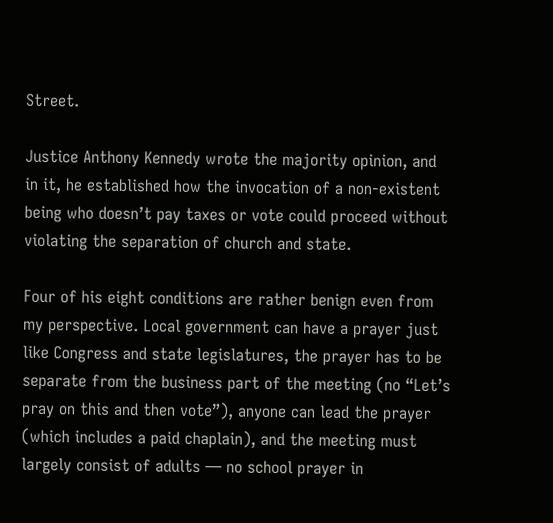Street.

Justice Anthony Kennedy wrote the majority opinion, and in it, he established how the invocation of a non-existent being who doesn’t pay taxes or vote could proceed without violating the separation of church and state.

Four of his eight conditions are rather benign even from my perspective. Local government can have a prayer just like Congress and state legislatures, the prayer has to be separate from the business part of the meeting (no “Let’s pray on this and then vote”), anyone can lead the prayer (which includes a paid chaplain), and the meeting must largely consist of adults — no school prayer in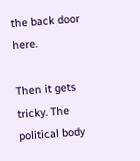the back door here.

Then it gets tricky. The political body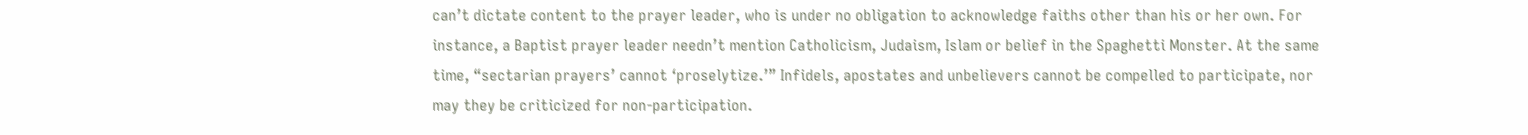can’t dictate content to the prayer leader, who is under no obligation to acknowledge faiths other than his or her own. For instance, a Baptist prayer leader needn’t mention Catholicism, Judaism, Islam or belief in the Spaghetti Monster. At the same time, “sectarian prayers’ cannot ‘proselytize.’” Infidels, apostates and unbelievers cannot be compelled to participate, nor may they be criticized for non-participation.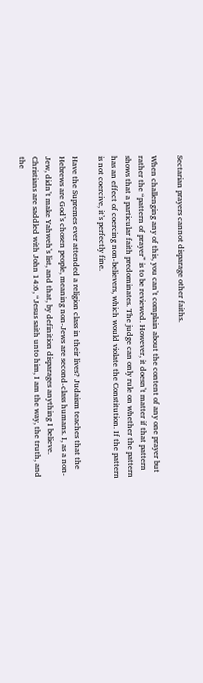Sectarian prayers cannot disparage other faiths.

When challenging any of this, you can’t complain about the content of any one prayer but rather the “pattern of prayer” is to be reviewed. However, it doesn’t matter if that pattern shows that a particular faith predominates. The judge can only rule on whether the pattern has an effect of coercing non-believers, which would violate the Constitution. If the pattern is not coercive, it’s perfectly fine.

Have the Supremes ever attended a religion class in their lives? Judaism teaches that the Hebrews are God’s chosen people, meaning non-Jews are second-class humans. I, as a non-Jew, didn’t make Yahweh’s list, and that, by definition disparages anything I believe. Christians are saddled with John 14:6, “Jesus saith unto him, I am the way, the truth, and the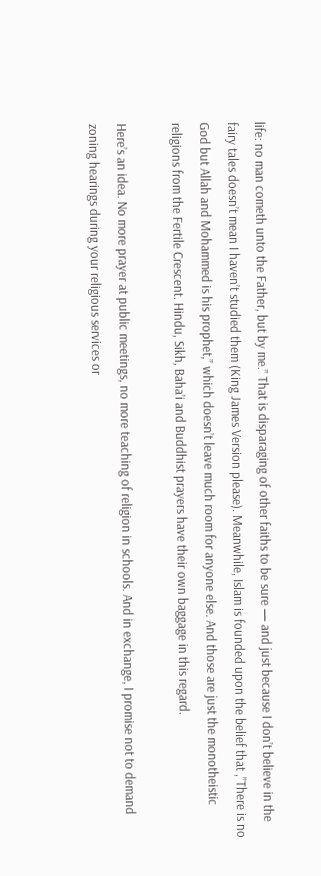life: no man cometh unto the Father, but by me.” That is disparaging of other faiths to be sure — and just because I don’t believe in the fairy tales doesn’t mean I haven’t studied them (King James Version please). Meanwhile, Islam is founded upon the belief that ,”There is no God but Allah and Mohammed is his prophet,” which doesn’t leave much room for anyone else. And those are just the monotheistic religions from the Fertile Crescent. Hindu, Sikh, Baha’i and Buddhist prayers have their own baggage in this regard.

Here’s an idea. No more prayer at public meetings, no more teaching of religion in schools. And in exchange, I promise not to demand zoning hearings during your religious services or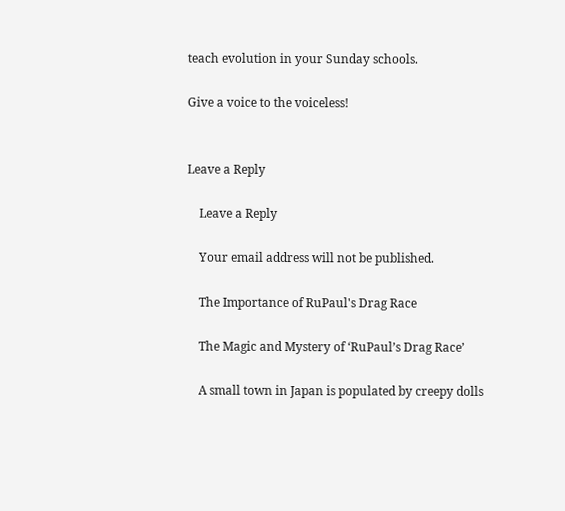teach evolution in your Sunday schools.

Give a voice to the voiceless!


Leave a Reply

    Leave a Reply

    Your email address will not be published.

    The Importance of RuPaul's Drag Race

    The Magic and Mystery of ‘RuPaul’s Drag Race’

    A small town in Japan is populated by creepy dolls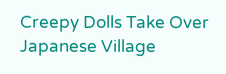Creepy Dolls Take Over Japanese Village